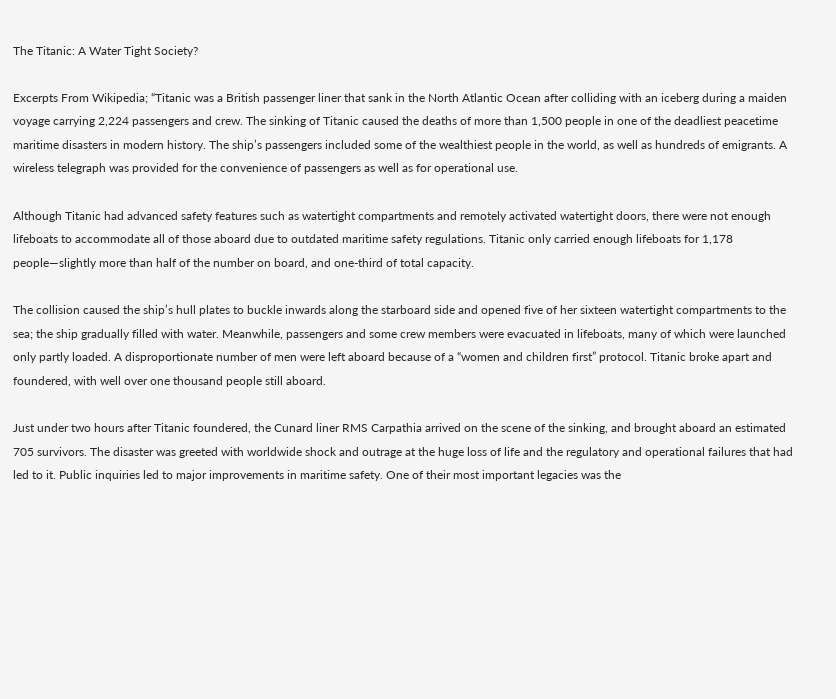The Titanic: A Water Tight Society?

Excerpts From Wikipedia; “Titanic was a British passenger liner that sank in the North Atlantic Ocean after colliding with an iceberg during a maiden voyage carrying 2,224 passengers and crew. The sinking of Titanic caused the deaths of more than 1,500 people in one of the deadliest peacetime maritime disasters in modern history. The ship’s passengers included some of the wealthiest people in the world, as well as hundreds of emigrants. A wireless telegraph was provided for the convenience of passengers as well as for operational use.

Although Titanic had advanced safety features such as watertight compartments and remotely activated watertight doors, there were not enough lifeboats to accommodate all of those aboard due to outdated maritime safety regulations. Titanic only carried enough lifeboats for 1,178 people—slightly more than half of the number on board, and one-third of total capacity.

The collision caused the ship’s hull plates to buckle inwards along the starboard side and opened five of her sixteen watertight compartments to the sea; the ship gradually filled with water. Meanwhile, passengers and some crew members were evacuated in lifeboats, many of which were launched only partly loaded. A disproportionate number of men were left aboard because of a “women and children first” protocol. Titanic broke apart and foundered, with well over one thousand people still aboard.

Just under two hours after Titanic foundered, the Cunard liner RMS Carpathia arrived on the scene of the sinking, and brought aboard an estimated 705 survivors. The disaster was greeted with worldwide shock and outrage at the huge loss of life and the regulatory and operational failures that had led to it. Public inquiries led to major improvements in maritime safety. One of their most important legacies was the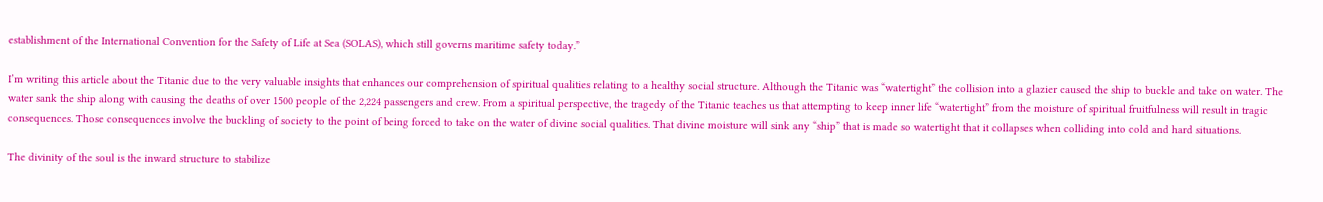establishment of the International Convention for the Safety of Life at Sea (SOLAS), which still governs maritime safety today.”

I’m writing this article about the Titanic due to the very valuable insights that enhances our comprehension of spiritual qualities relating to a healthy social structure. Although the Titanic was “watertight” the collision into a glazier caused the ship to buckle and take on water. The water sank the ship along with causing the deaths of over 1500 people of the 2,224 passengers and crew. From a spiritual perspective, the tragedy of the Titanic teaches us that attempting to keep inner life “watertight” from the moisture of spiritual fruitfulness will result in tragic consequences. Those consequences involve the buckling of society to the point of being forced to take on the water of divine social qualities. That divine moisture will sink any “ship” that is made so watertight that it collapses when colliding into cold and hard situations.

The divinity of the soul is the inward structure to stabilize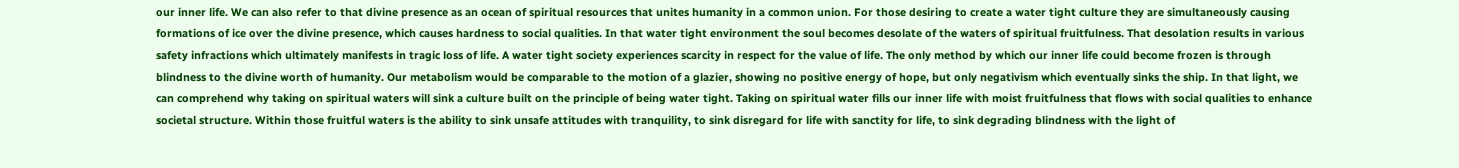our inner life. We can also refer to that divine presence as an ocean of spiritual resources that unites humanity in a common union. For those desiring to create a water tight culture they are simultaneously causing formations of ice over the divine presence, which causes hardness to social qualities. In that water tight environment the soul becomes desolate of the waters of spiritual fruitfulness. That desolation results in various safety infractions which ultimately manifests in tragic loss of life. A water tight society experiences scarcity in respect for the value of life. The only method by which our inner life could become frozen is through blindness to the divine worth of humanity. Our metabolism would be comparable to the motion of a glazier, showing no positive energy of hope, but only negativism which eventually sinks the ship. In that light, we can comprehend why taking on spiritual waters will sink a culture built on the principle of being water tight. Taking on spiritual water fills our inner life with moist fruitfulness that flows with social qualities to enhance societal structure. Within those fruitful waters is the ability to sink unsafe attitudes with tranquility, to sink disregard for life with sanctity for life, to sink degrading blindness with the light of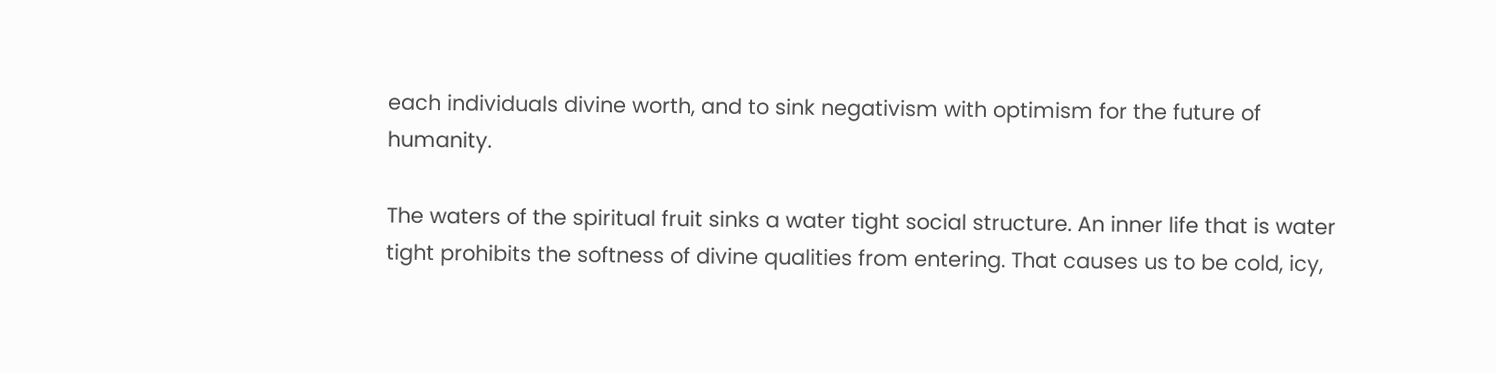each individuals divine worth, and to sink negativism with optimism for the future of humanity.

The waters of the spiritual fruit sinks a water tight social structure. An inner life that is water tight prohibits the softness of divine qualities from entering. That causes us to be cold, icy,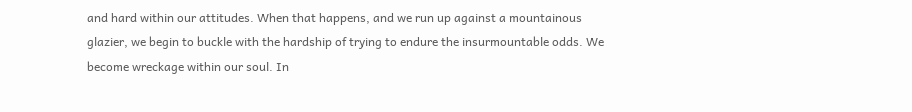and hard within our attitudes. When that happens, and we run up against a mountainous glazier, we begin to buckle with the hardship of trying to endure the insurmountable odds. We become wreckage within our soul. In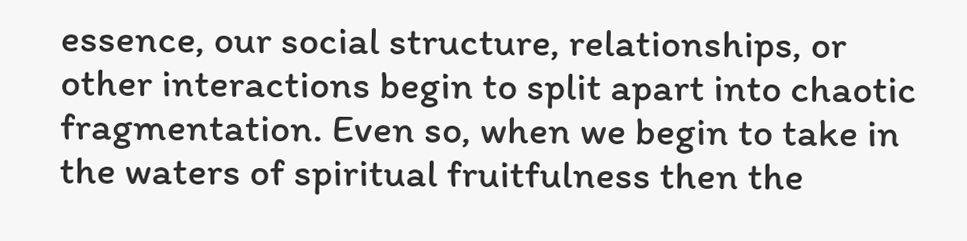essence, our social structure, relationships, or other interactions begin to split apart into chaotic fragmentation. Even so, when we begin to take in the waters of spiritual fruitfulness then the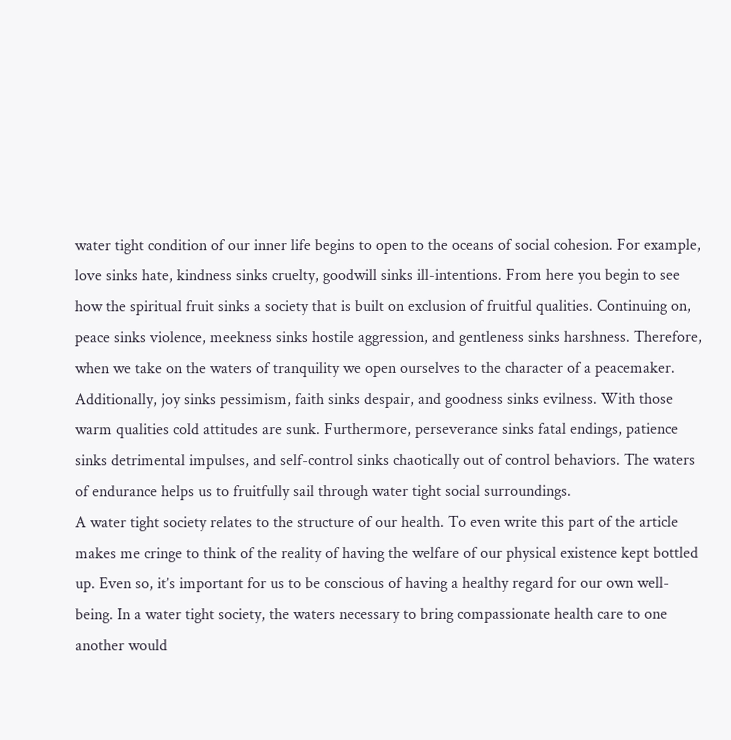water tight condition of our inner life begins to open to the oceans of social cohesion. For example, love sinks hate, kindness sinks cruelty, goodwill sinks ill-intentions. From here you begin to see how the spiritual fruit sinks a society that is built on exclusion of fruitful qualities. Continuing on, peace sinks violence, meekness sinks hostile aggression, and gentleness sinks harshness. Therefore, when we take on the waters of tranquility we open ourselves to the character of a peacemaker. Additionally, joy sinks pessimism, faith sinks despair, and goodness sinks evilness. With those warm qualities cold attitudes are sunk. Furthermore, perseverance sinks fatal endings, patience sinks detrimental impulses, and self-control sinks chaotically out of control behaviors. The waters of endurance helps us to fruitfully sail through water tight social surroundings.
A water tight society relates to the structure of our health. To even write this part of the article makes me cringe to think of the reality of having the welfare of our physical existence kept bottled up. Even so, it’s important for us to be conscious of having a healthy regard for our own well-being. In a water tight society, the waters necessary to bring compassionate health care to one another would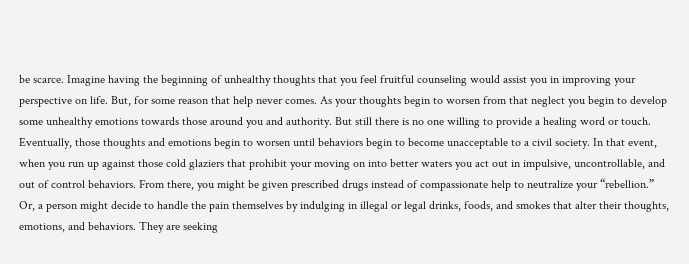be scarce. Imagine having the beginning of unhealthy thoughts that you feel fruitful counseling would assist you in improving your perspective on life. But, for some reason that help never comes. As your thoughts begin to worsen from that neglect you begin to develop some unhealthy emotions towards those around you and authority. But still there is no one willing to provide a healing word or touch. Eventually, those thoughts and emotions begin to worsen until behaviors begin to become unacceptable to a civil society. In that event, when you run up against those cold glaziers that prohibit your moving on into better waters you act out in impulsive, uncontrollable, and out of control behaviors. From there, you might be given prescribed drugs instead of compassionate help to neutralize your “rebellion.” Or, a person might decide to handle the pain themselves by indulging in illegal or legal drinks, foods, and smokes that alter their thoughts, emotions, and behaviors. They are seeking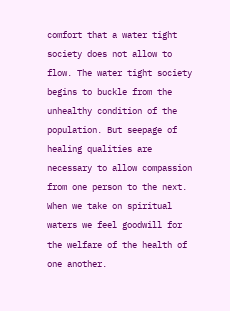comfort that a water tight society does not allow to flow. The water tight society begins to buckle from the unhealthy condition of the population. But seepage of healing qualities are necessary to allow compassion from one person to the next. When we take on spiritual waters we feel goodwill for the welfare of the health of one another.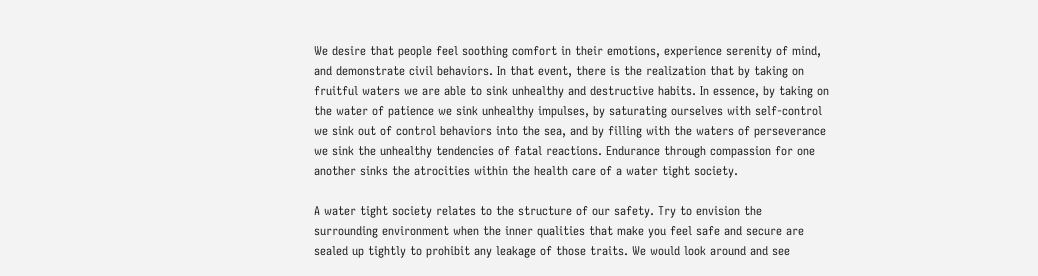We desire that people feel soothing comfort in their emotions, experience serenity of mind, and demonstrate civil behaviors. In that event, there is the realization that by taking on fruitful waters we are able to sink unhealthy and destructive habits. In essence, by taking on the water of patience we sink unhealthy impulses, by saturating ourselves with self-control we sink out of control behaviors into the sea, and by filling with the waters of perseverance we sink the unhealthy tendencies of fatal reactions. Endurance through compassion for one another sinks the atrocities within the health care of a water tight society.

A water tight society relates to the structure of our safety. Try to envision the surrounding environment when the inner qualities that make you feel safe and secure are sealed up tightly to prohibit any leakage of those traits. We would look around and see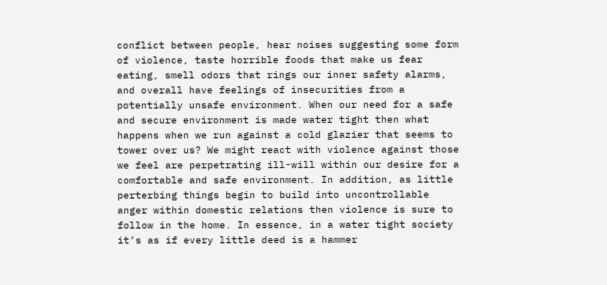conflict between people, hear noises suggesting some form of violence, taste horrible foods that make us fear eating, smell odors that rings our inner safety alarms, and overall have feelings of insecurities from a potentially unsafe environment. When our need for a safe and secure environment is made water tight then what happens when we run against a cold glazier that seems to tower over us? We might react with violence against those we feel are perpetrating ill-will within our desire for a comfortable and safe environment. In addition, as little perterbing things begin to build into uncontrollable anger within domestic relations then violence is sure to follow in the home. In essence, in a water tight society it’s as if every little deed is a hammer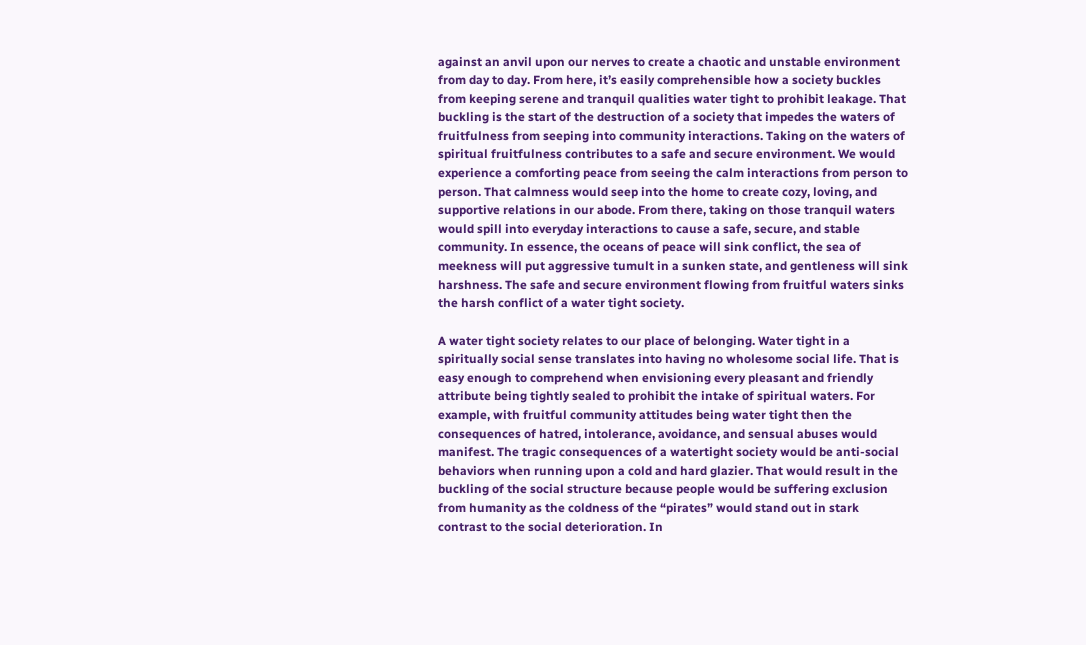against an anvil upon our nerves to create a chaotic and unstable environment from day to day. From here, it’s easily comprehensible how a society buckles from keeping serene and tranquil qualities water tight to prohibit leakage. That buckling is the start of the destruction of a society that impedes the waters of fruitfulness from seeping into community interactions. Taking on the waters of spiritual fruitfulness contributes to a safe and secure environment. We would experience a comforting peace from seeing the calm interactions from person to person. That calmness would seep into the home to create cozy, loving, and supportive relations in our abode. From there, taking on those tranquil waters would spill into everyday interactions to cause a safe, secure, and stable community. In essence, the oceans of peace will sink conflict, the sea of meekness will put aggressive tumult in a sunken state, and gentleness will sink harshness. The safe and secure environment flowing from fruitful waters sinks the harsh conflict of a water tight society.

A water tight society relates to our place of belonging. Water tight in a spiritually social sense translates into having no wholesome social life. That is easy enough to comprehend when envisioning every pleasant and friendly attribute being tightly sealed to prohibit the intake of spiritual waters. For example, with fruitful community attitudes being water tight then the consequences of hatred, intolerance, avoidance, and sensual abuses would manifest. The tragic consequences of a watertight society would be anti-social behaviors when running upon a cold and hard glazier. That would result in the buckling of the social structure because people would be suffering exclusion from humanity as the coldness of the “pirates” would stand out in stark contrast to the social deterioration. In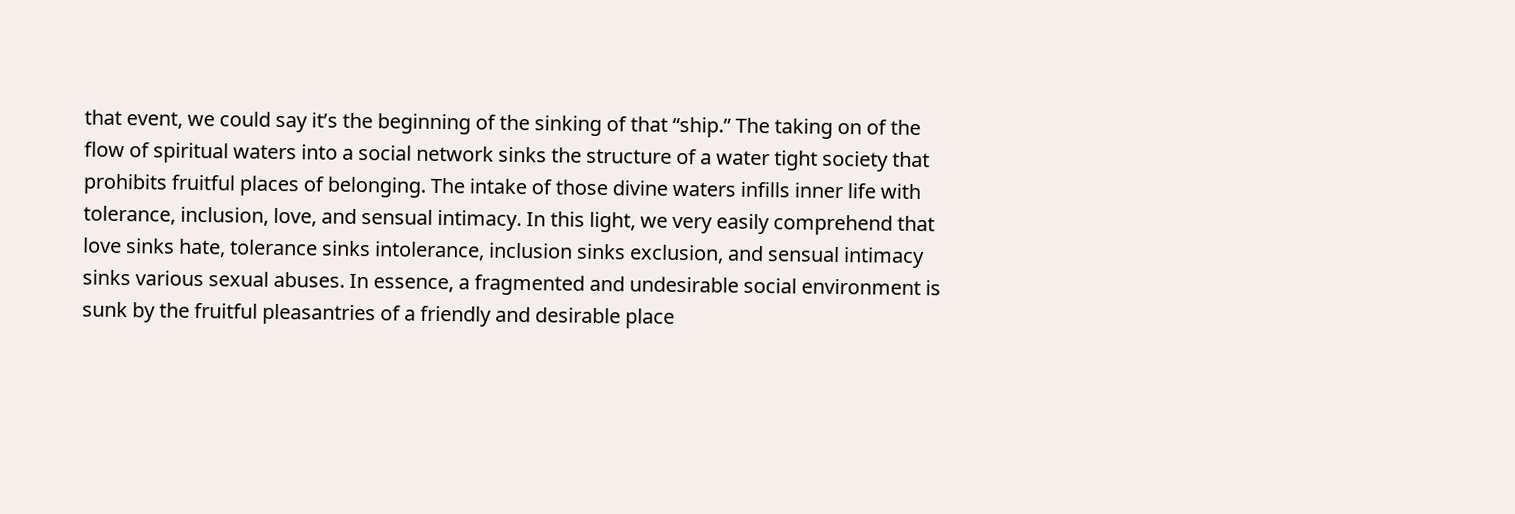that event, we could say it’s the beginning of the sinking of that “ship.” The taking on of the flow of spiritual waters into a social network sinks the structure of a water tight society that prohibits fruitful places of belonging. The intake of those divine waters infills inner life with tolerance, inclusion, love, and sensual intimacy. In this light, we very easily comprehend that love sinks hate, tolerance sinks intolerance, inclusion sinks exclusion, and sensual intimacy sinks various sexual abuses. In essence, a fragmented and undesirable social environment is sunk by the fruitful pleasantries of a friendly and desirable place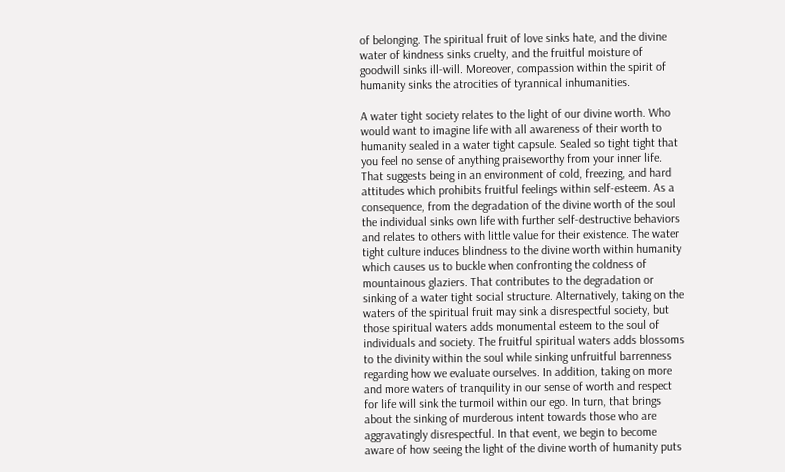of belonging. The spiritual fruit of love sinks hate, and the divine water of kindness sinks cruelty, and the fruitful moisture of goodwill sinks ill-will. Moreover, compassion within the spirit of humanity sinks the atrocities of tyrannical inhumanities.

A water tight society relates to the light of our divine worth. Who would want to imagine life with all awareness of their worth to humanity sealed in a water tight capsule. Sealed so tight tight that you feel no sense of anything praiseworthy from your inner life. That suggests being in an environment of cold, freezing, and hard attitudes which prohibits fruitful feelings within self-esteem. As a consequence, from the degradation of the divine worth of the soul the individual sinks own life with further self-destructive behaviors and relates to others with little value for their existence. The water tight culture induces blindness to the divine worth within humanity which causes us to buckle when confronting the coldness of mountainous glaziers. That contributes to the degradation or sinking of a water tight social structure. Alternatively, taking on the waters of the spiritual fruit may sink a disrespectful society, but those spiritual waters adds monumental esteem to the soul of individuals and society. The fruitful spiritual waters adds blossoms to the divinity within the soul while sinking unfruitful barrenness regarding how we evaluate ourselves. In addition, taking on more and more waters of tranquility in our sense of worth and respect for life will sink the turmoil within our ego. In turn, that brings about the sinking of murderous intent towards those who are aggravatingly disrespectful. In that event, we begin to become aware of how seeing the light of the divine worth of humanity puts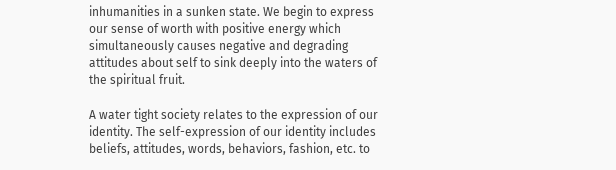inhumanities in a sunken state. We begin to express our sense of worth with positive energy which simultaneously causes negative and degrading attitudes about self to sink deeply into the waters of the spiritual fruit.

A water tight society relates to the expression of our identity. The self-expression of our identity includes beliefs, attitudes, words, behaviors, fashion, etc. to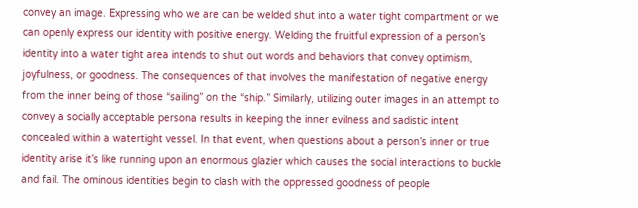convey an image. Expressing who we are can be welded shut into a water tight compartment or we can openly express our identity with positive energy. Welding the fruitful expression of a person’s identity into a water tight area intends to shut out words and behaviors that convey optimism, joyfulness, or goodness. The consequences of that involves the manifestation of negative energy from the inner being of those “sailing” on the “ship.” Similarly, utilizing outer images in an attempt to convey a socially acceptable persona results in keeping the inner evilness and sadistic intent concealed within a watertight vessel. In that event, when questions about a person’s inner or true identity arise it’s like running upon an enormous glazier which causes the social interactions to buckle and fail. The ominous identities begin to clash with the oppressed goodness of people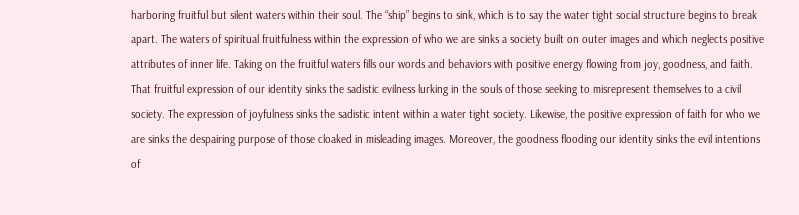harboring fruitful but silent waters within their soul. The “ship” begins to sink, which is to say the water tight social structure begins to break apart. The waters of spiritual fruitfulness within the expression of who we are sinks a society built on outer images and which neglects positive attributes of inner life. Taking on the fruitful waters fills our words and behaviors with positive energy flowing from joy, goodness, and faith. That fruitful expression of our identity sinks the sadistic evilness lurking in the souls of those seeking to misrepresent themselves to a civil society. The expression of joyfulness sinks the sadistic intent within a water tight society. Likewise, the positive expression of faith for who we are sinks the despairing purpose of those cloaked in misleading images. Moreover, the goodness flooding our identity sinks the evil intentions of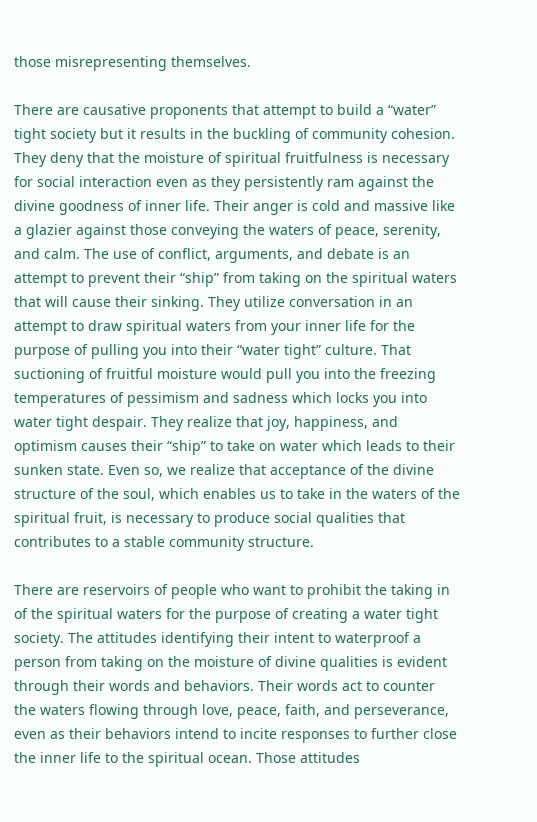those misrepresenting themselves.

There are causative proponents that attempt to build a “water” tight society but it results in the buckling of community cohesion. They deny that the moisture of spiritual fruitfulness is necessary for social interaction even as they persistently ram against the divine goodness of inner life. Their anger is cold and massive like a glazier against those conveying the waters of peace, serenity, and calm. The use of conflict, arguments, and debate is an attempt to prevent their “ship” from taking on the spiritual waters that will cause their sinking. They utilize conversation in an attempt to draw spiritual waters from your inner life for the purpose of pulling you into their “water tight” culture. That suctioning of fruitful moisture would pull you into the freezing temperatures of pessimism and sadness which locks you into water tight despair. They realize that joy, happiness, and optimism causes their “ship” to take on water which leads to their sunken state. Even so, we realize that acceptance of the divine structure of the soul, which enables us to take in the waters of the spiritual fruit, is necessary to produce social qualities that contributes to a stable community structure.

There are reservoirs of people who want to prohibit the taking in of the spiritual waters for the purpose of creating a water tight society. The attitudes identifying their intent to waterproof a person from taking on the moisture of divine qualities is evident through their words and behaviors. Their words act to counter the waters flowing through love, peace, faith, and perseverance, even as their behaviors intend to incite responses to further close the inner life to the spiritual ocean. Those attitudes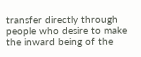transfer directly through people who desire to make the inward being of the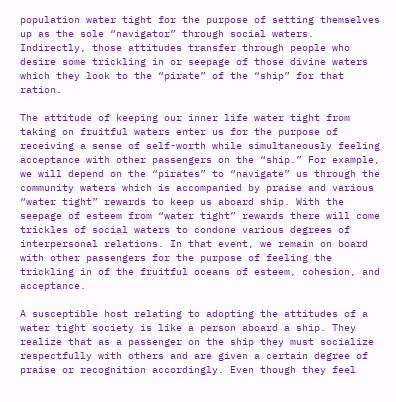population water tight for the purpose of setting themselves up as the sole “navigator” through social waters. Indirectly, those attitudes transfer through people who desire some trickling in or seepage of those divine waters which they look to the “pirate” of the “ship” for that ration.

The attitude of keeping our inner life water tight from taking on fruitful waters enter us for the purpose of receiving a sense of self-worth while simultaneously feeling acceptance with other passengers on the “ship.” For example, we will depend on the “pirates” to “navigate” us through the community waters which is accompanied by praise and various “water tight” rewards to keep us aboard ship. With the seepage of esteem from “water tight” rewards there will come trickles of social waters to condone various degrees of interpersonal relations. In that event, we remain on board with other passengers for the purpose of feeling the trickling in of the fruitful oceans of esteem, cohesion, and acceptance.

A susceptible host relating to adopting the attitudes of a water tight society is like a person aboard a ship. They realize that as a passenger on the ship they must socialize respectfully with others and are given a certain degree of praise or recognition accordingly. Even though they feel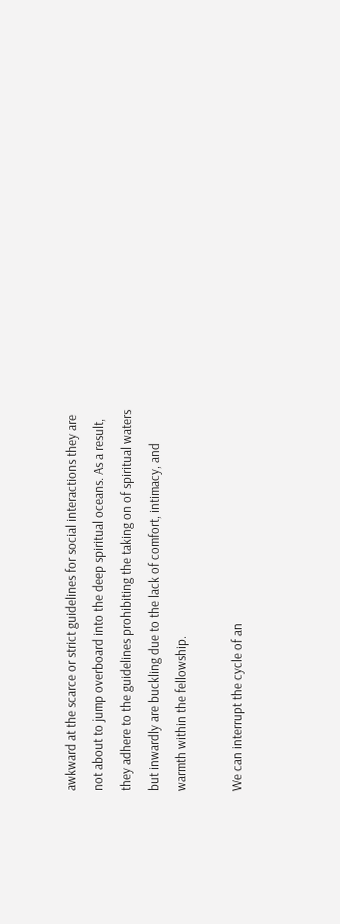awkward at the scarce or strict guidelines for social interactions they are not about to jump overboard into the deep spiritual oceans. As a result, they adhere to the guidelines prohibiting the taking on of spiritual waters but inwardly are buckling due to the lack of comfort, intimacy, and warmth within the fellowship.

We can interrupt the cycle of an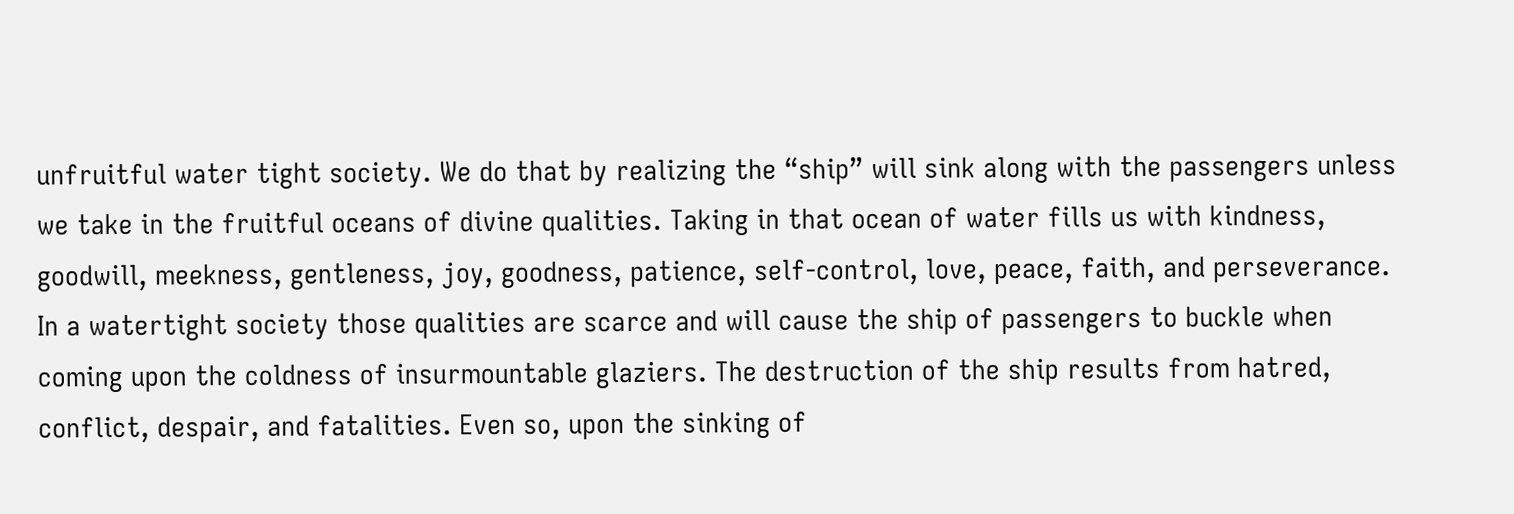unfruitful water tight society. We do that by realizing the “ship” will sink along with the passengers unless we take in the fruitful oceans of divine qualities. Taking in that ocean of water fills us with kindness, goodwill, meekness, gentleness, joy, goodness, patience, self-control, love, peace, faith, and perseverance. In a watertight society those qualities are scarce and will cause the ship of passengers to buckle when coming upon the coldness of insurmountable glaziers. The destruction of the ship results from hatred, conflict, despair, and fatalities. Even so, upon the sinking of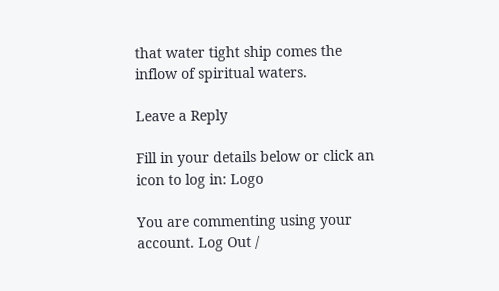that water tight ship comes the inflow of spiritual waters.

Leave a Reply

Fill in your details below or click an icon to log in: Logo

You are commenting using your account. Log Out /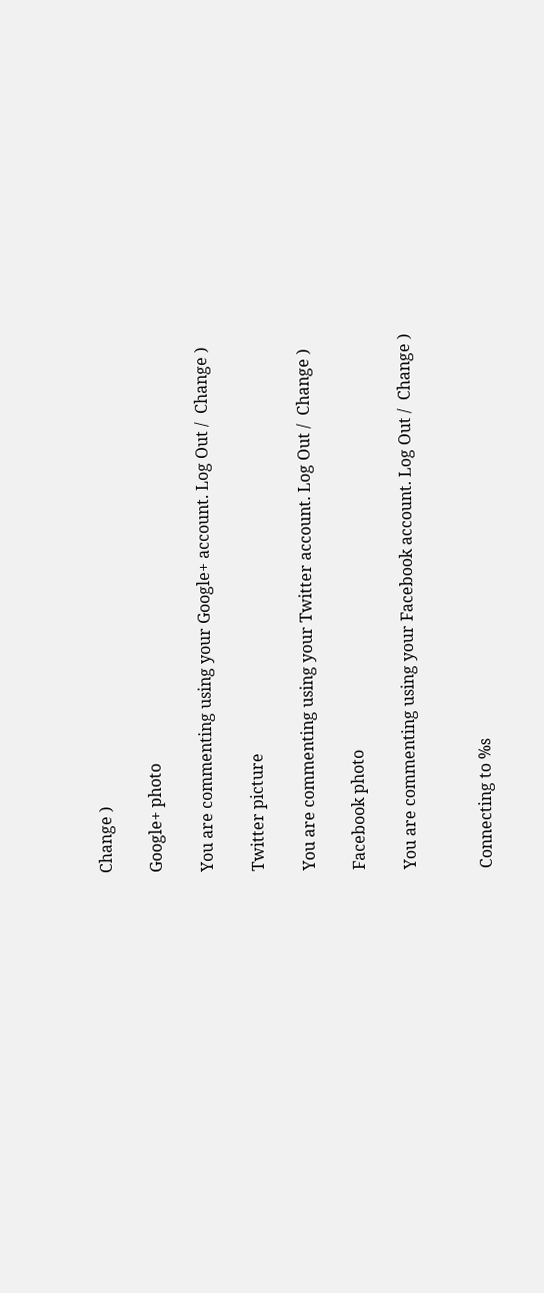Change )

Google+ photo

You are commenting using your Google+ account. Log Out /  Change )

Twitter picture

You are commenting using your Twitter account. Log Out /  Change )

Facebook photo

You are commenting using your Facebook account. Log Out /  Change )


Connecting to %s